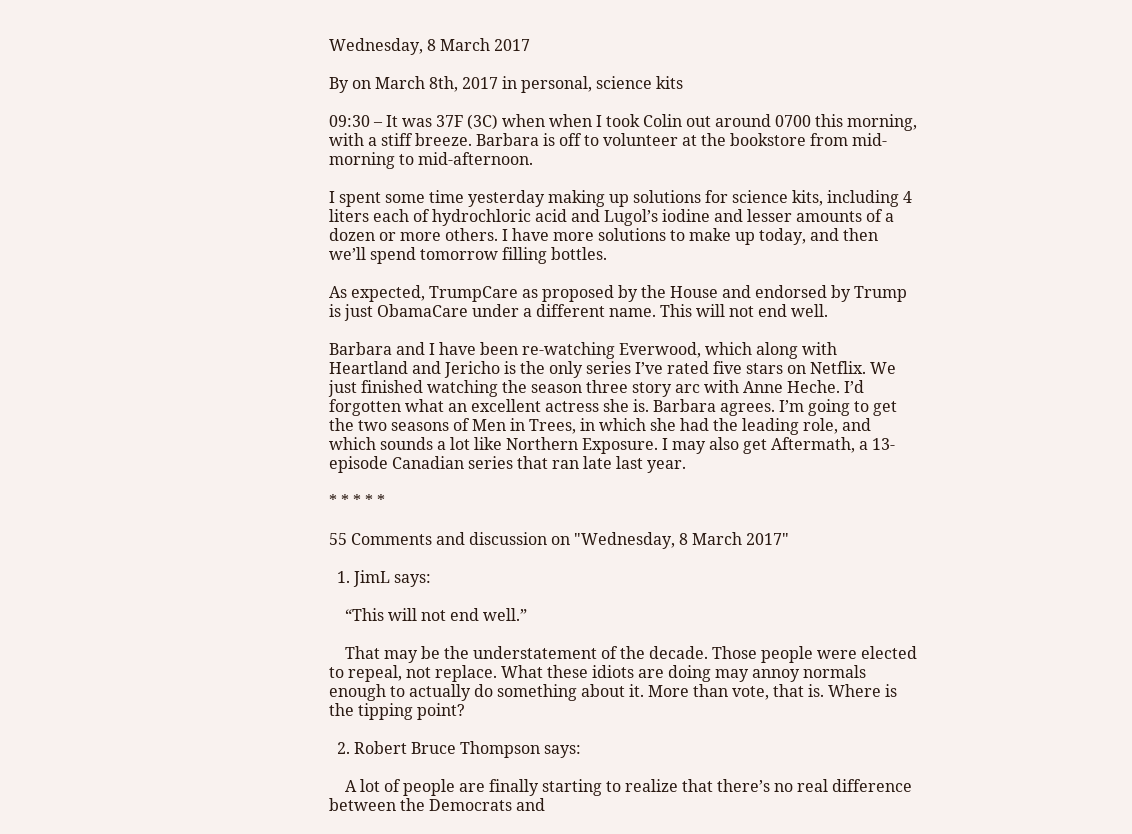Wednesday, 8 March 2017

By on March 8th, 2017 in personal, science kits

09:30 – It was 37F (3C) when when I took Colin out around 0700 this morning, with a stiff breeze. Barbara is off to volunteer at the bookstore from mid-morning to mid-afternoon.

I spent some time yesterday making up solutions for science kits, including 4 liters each of hydrochloric acid and Lugol’s iodine and lesser amounts of a dozen or more others. I have more solutions to make up today, and then we’ll spend tomorrow filling bottles.

As expected, TrumpCare as proposed by the House and endorsed by Trump is just ObamaCare under a different name. This will not end well.

Barbara and I have been re-watching Everwood, which along with Heartland and Jericho is the only series I’ve rated five stars on Netflix. We just finished watching the season three story arc with Anne Heche. I’d forgotten what an excellent actress she is. Barbara agrees. I’m going to get the two seasons of Men in Trees, in which she had the leading role, and which sounds a lot like Northern Exposure. I may also get Aftermath, a 13-episode Canadian series that ran late last year.

* * * * *

55 Comments and discussion on "Wednesday, 8 March 2017"

  1. JimL says:

    “This will not end well.”

    That may be the understatement of the decade. Those people were elected to repeal, not replace. What these idiots are doing may annoy normals enough to actually do something about it. More than vote, that is. Where is the tipping point?

  2. Robert Bruce Thompson says:

    A lot of people are finally starting to realize that there’s no real difference between the Democrats and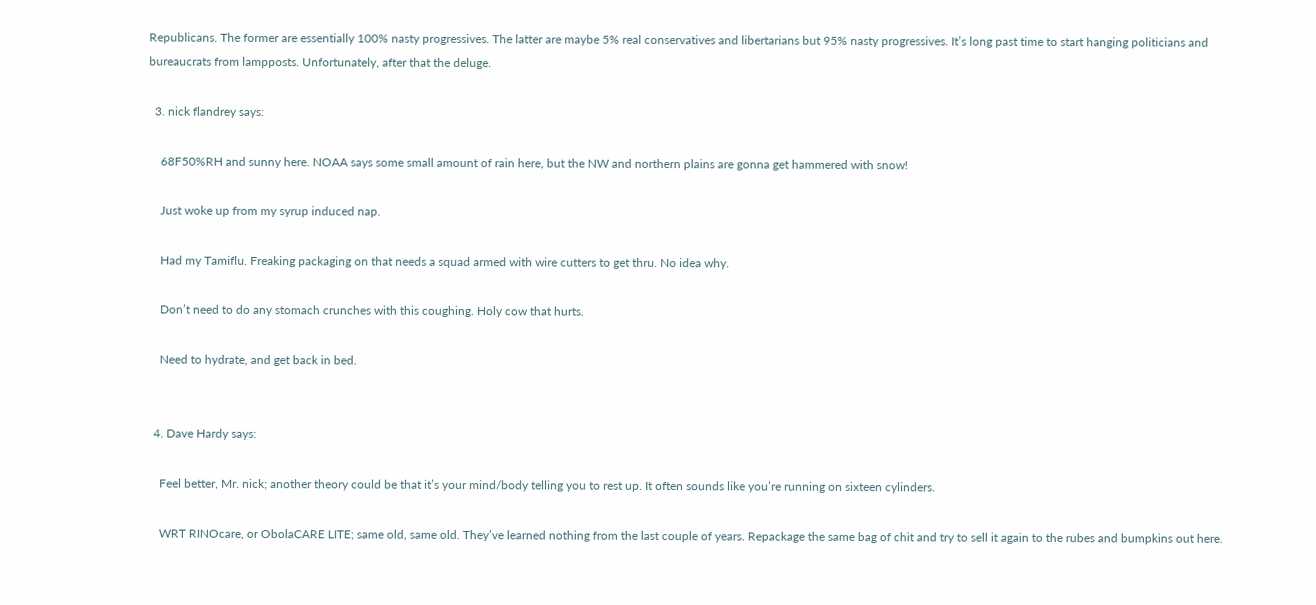Republicans. The former are essentially 100% nasty progressives. The latter are maybe 5% real conservatives and libertarians but 95% nasty progressives. It’s long past time to start hanging politicians and bureaucrats from lampposts. Unfortunately, after that the deluge.

  3. nick flandrey says:

    68F50%RH and sunny here. NOAA says some small amount of rain here, but the NW and northern plains are gonna get hammered with snow!

    Just woke up from my syrup induced nap.

    Had my Tamiflu. Freaking packaging on that needs a squad armed with wire cutters to get thru. No idea why.

    Don’t need to do any stomach crunches with this coughing. Holy cow that hurts.

    Need to hydrate, and get back in bed.


  4. Dave Hardy says:

    Feel better, Mr. nick; another theory could be that it’s your mind/body telling you to rest up. It often sounds like you’re running on sixteen cylinders.

    WRT RINOcare, or ObolaCARE LITE; same old, same old. They’ve learned nothing from the last couple of years. Repackage the same bag of chit and try to sell it again to the rubes and bumpkins out here.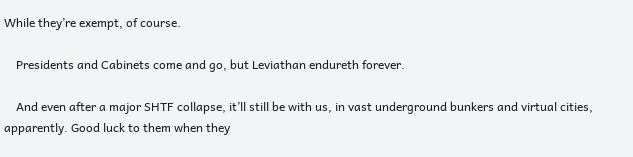While they’re exempt, of course.

    Presidents and Cabinets come and go, but Leviathan endureth forever.

    And even after a major SHTF collapse, it’ll still be with us, in vast underground bunkers and virtual cities, apparently. Good luck to them when they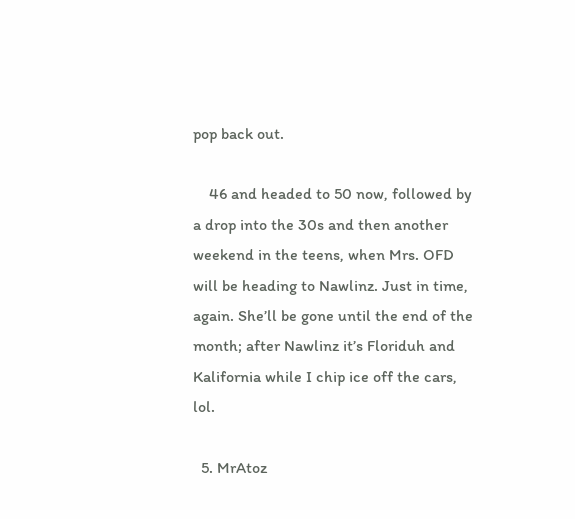pop back out.

    46 and headed to 50 now, followed by a drop into the 30s and then another weekend in the teens, when Mrs. OFD will be heading to Nawlinz. Just in time, again. She’ll be gone until the end of the month; after Nawlinz it’s Floriduh and Kalifornia while I chip ice off the cars, lol.

  5. MrAtoz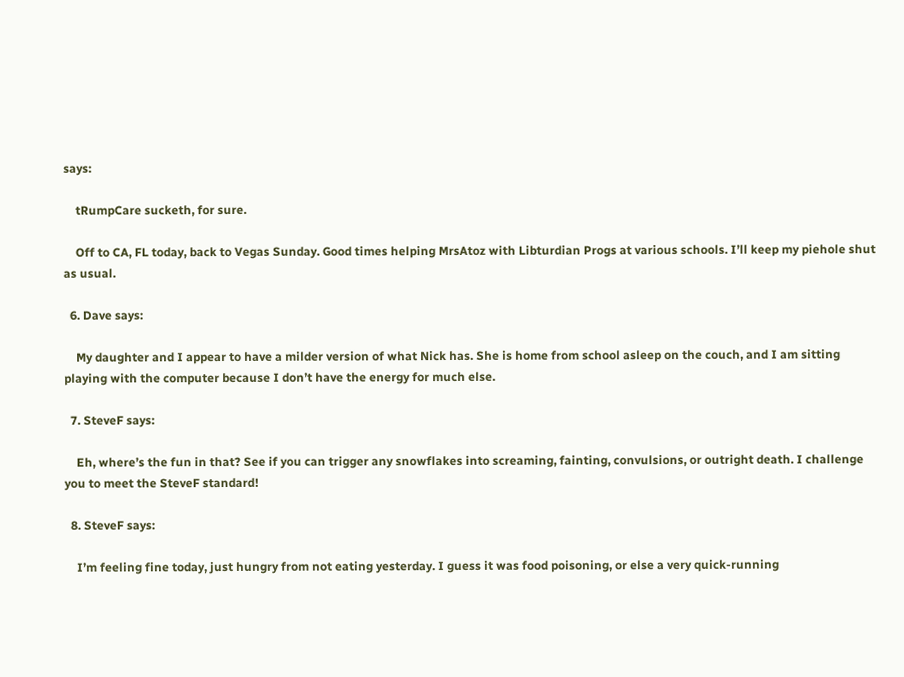says:

    tRumpCare sucketh, for sure.

    Off to CA, FL today, back to Vegas Sunday. Good times helping MrsAtoz with Libturdian Progs at various schools. I’ll keep my piehole shut as usual.

  6. Dave says:

    My daughter and I appear to have a milder version of what Nick has. She is home from school asleep on the couch, and I am sitting playing with the computer because I don’t have the energy for much else.

  7. SteveF says:

    Eh, where’s the fun in that? See if you can trigger any snowflakes into screaming, fainting, convulsions, or outright death. I challenge you to meet the SteveF standard!

  8. SteveF says:

    I’m feeling fine today, just hungry from not eating yesterday. I guess it was food poisoning, or else a very quick-running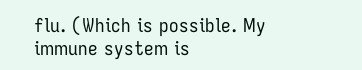flu. (Which is possible. My immune system is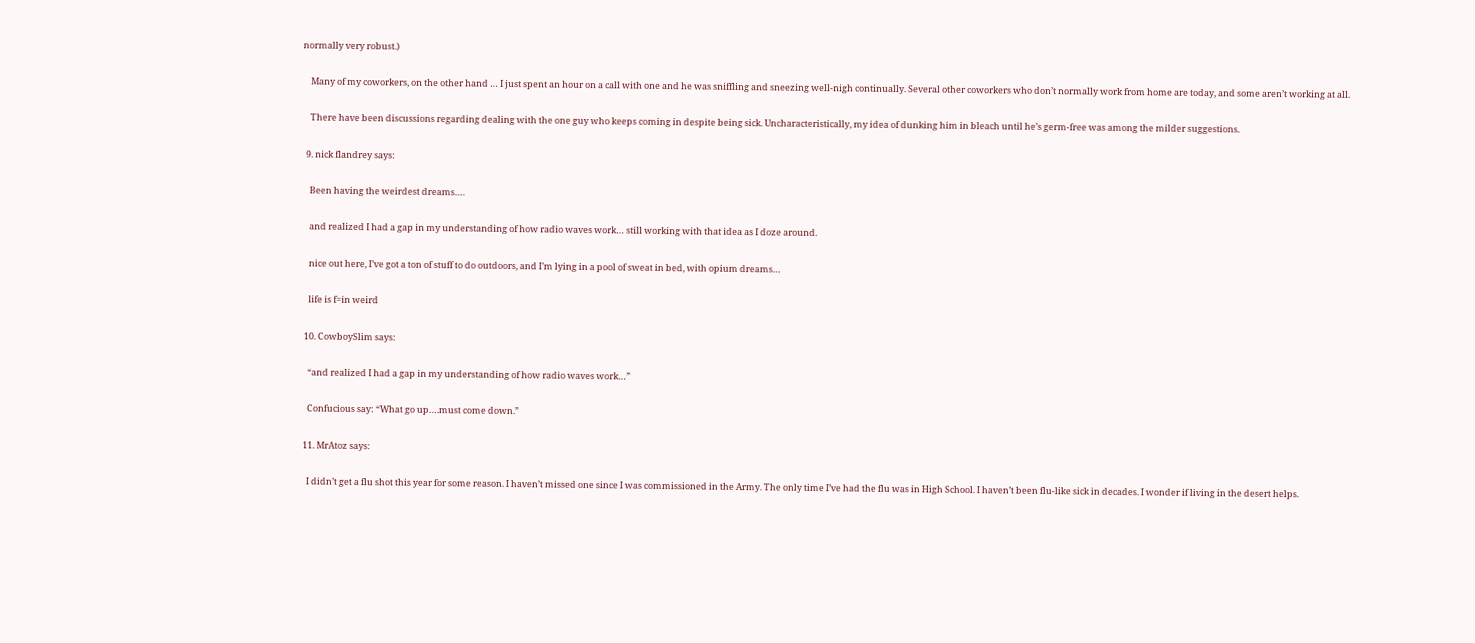normally very robust.)

    Many of my coworkers, on the other hand … I just spent an hour on a call with one and he was sniffling and sneezing well-nigh continually. Several other coworkers who don’t normally work from home are today, and some aren’t working at all.

    There have been discussions regarding dealing with the one guy who keeps coming in despite being sick. Uncharacteristically, my idea of dunking him in bleach until he’s germ-free was among the milder suggestions.

  9. nick flandrey says:

    Been having the weirdest dreams….

    and realized I had a gap in my understanding of how radio waves work… still working with that idea as I doze around.

    nice out here, I’ve got a ton of stuff to do outdoors, and I’m lying in a pool of sweat in bed, with opium dreams…

    life is f=in weird

  10. CowboySlim says:

    “and realized I had a gap in my understanding of how radio waves work…”

    Confucious say: “What go up….must come down.”

  11. MrAtoz says:

    I didn’t get a flu shot this year for some reason. I haven’t missed one since I was commissioned in the Army. The only time I’ve had the flu was in High School. I haven’t been flu-like sick in decades. I wonder if living in the desert helps.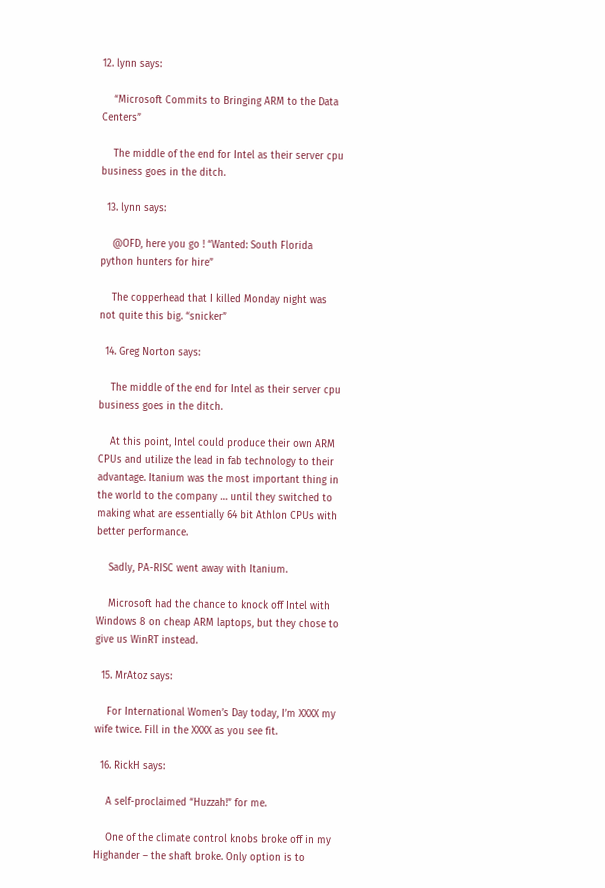12. lynn says:

    “Microsoft Commits to Bringing ARM to the Data Centers”

    The middle of the end for Intel as their server cpu business goes in the ditch.

  13. lynn says:

    @OFD, here you go ! “Wanted: South Florida python hunters for hire”

    The copperhead that I killed Monday night was not quite this big. “snicker”

  14. Greg Norton says:

    The middle of the end for Intel as their server cpu business goes in the ditch.

    At this point, Intel could produce their own ARM CPUs and utilize the lead in fab technology to their advantage. Itanium was the most important thing in the world to the company … until they switched to making what are essentially 64 bit Athlon CPUs with better performance.

    Sadly, PA-RISC went away with Itanium.

    Microsoft had the chance to knock off Intel with Windows 8 on cheap ARM laptops, but they chose to give us WinRT instead.

  15. MrAtoz says:

    For International Women’s Day today, I’m XXXX my wife twice. Fill in the XXXX as you see fit.

  16. RickH says:

    A self-proclaimed “Huzzah!” for me.

    One of the climate control knobs broke off in my Highander – the shaft broke. Only option is to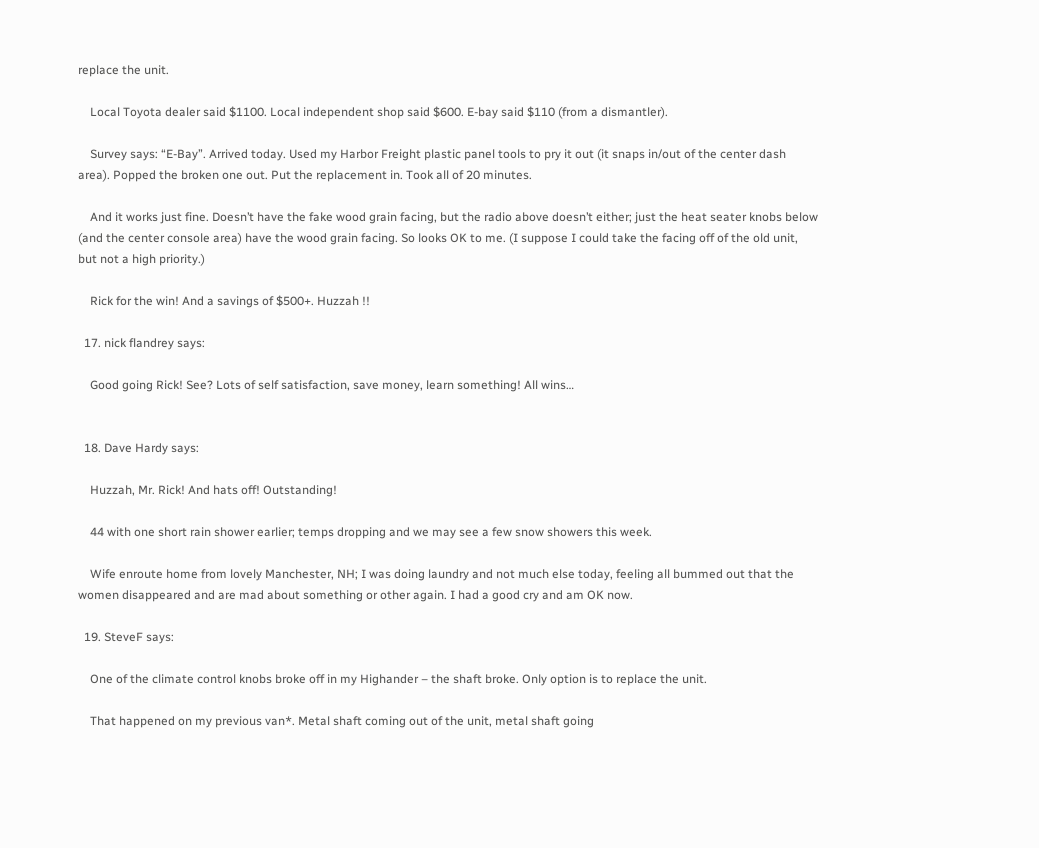replace the unit.

    Local Toyota dealer said $1100. Local independent shop said $600. E-bay said $110 (from a dismantler).

    Survey says: “E-Bay”. Arrived today. Used my Harbor Freight plastic panel tools to pry it out (it snaps in/out of the center dash area). Popped the broken one out. Put the replacement in. Took all of 20 minutes.

    And it works just fine. Doesn’t have the fake wood grain facing, but the radio above doesn’t either; just the heat seater knobs below (and the center console area) have the wood grain facing. So looks OK to me. (I suppose I could take the facing off of the old unit, but not a high priority.)

    Rick for the win! And a savings of $500+. Huzzah !!

  17. nick flandrey says:

    Good going Rick! See? Lots of self satisfaction, save money, learn something! All wins…


  18. Dave Hardy says:

    Huzzah, Mr. Rick! And hats off! Outstanding!

    44 with one short rain shower earlier; temps dropping and we may see a few snow showers this week.

    Wife enroute home from lovely Manchester, NH; I was doing laundry and not much else today, feeling all bummed out that the women disappeared and are mad about something or other again. I had a good cry and am OK now.

  19. SteveF says:

    One of the climate control knobs broke off in my Highander – the shaft broke. Only option is to replace the unit.

    That happened on my previous van*. Metal shaft coming out of the unit, metal shaft going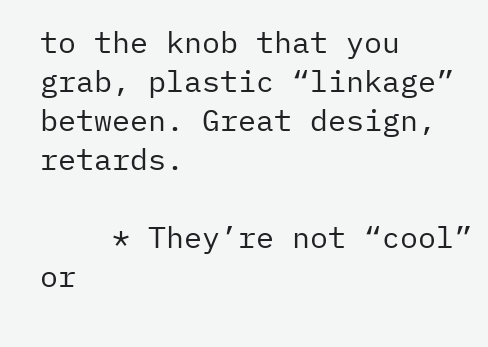to the knob that you grab, plastic “linkage” between. Great design, retards.

    * They’re not “cool” or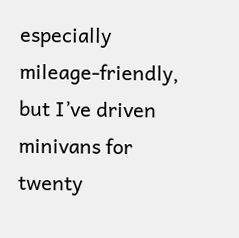especially mileage-friendly, but I’ve driven minivans for twenty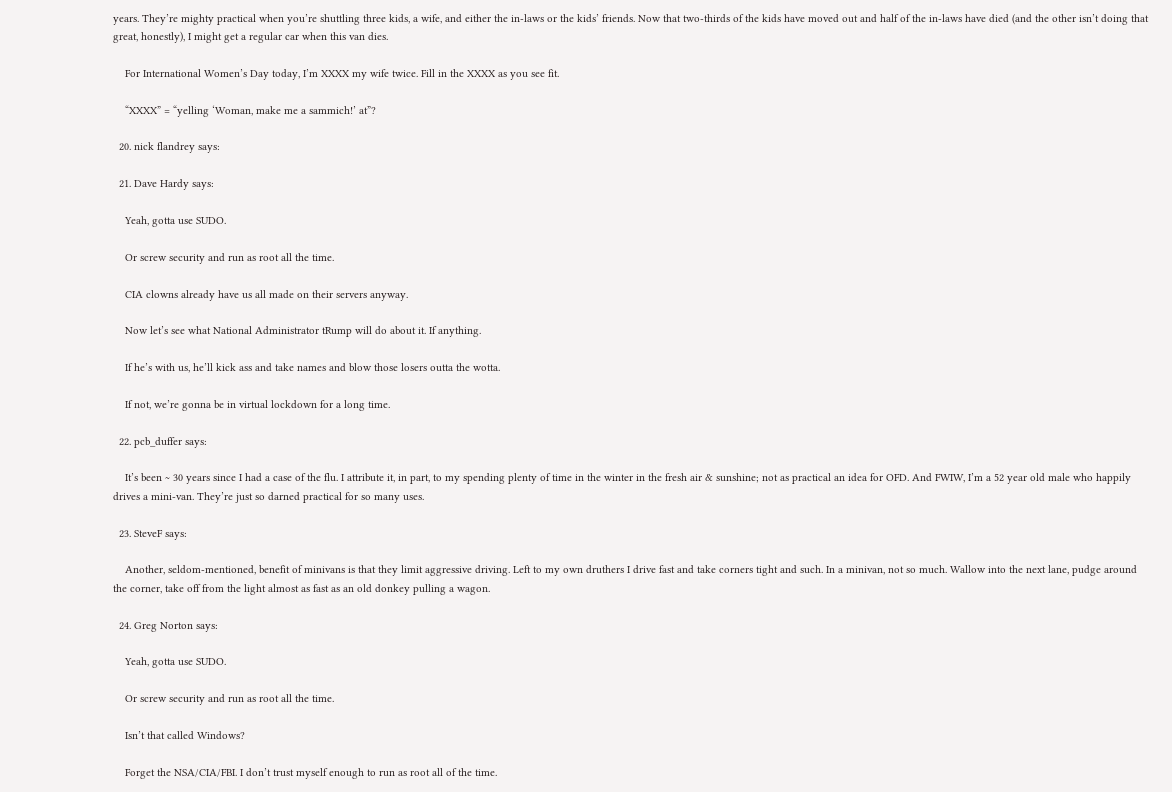years. They’re mighty practical when you’re shuttling three kids, a wife, and either the in-laws or the kids’ friends. Now that two-thirds of the kids have moved out and half of the in-laws have died (and the other isn’t doing that great, honestly), I might get a regular car when this van dies.

    For International Women’s Day today, I’m XXXX my wife twice. Fill in the XXXX as you see fit.

    “XXXX” = “yelling ‘Woman, make me a sammich!’ at”?

  20. nick flandrey says:

  21. Dave Hardy says:

    Yeah, gotta use SUDO.

    Or screw security and run as root all the time.

    CIA clowns already have us all made on their servers anyway.

    Now let’s see what National Administrator tRump will do about it. If anything.

    If he’s with us, he’ll kick ass and take names and blow those losers outta the wotta.

    If not, we’re gonna be in virtual lockdown for a long time.

  22. pcb_duffer says:

    It’s been ~ 30 years since I had a case of the flu. I attribute it, in part, to my spending plenty of time in the winter in the fresh air & sunshine; not as practical an idea for OFD. And FWIW, I’m a 52 year old male who happily drives a mini-van. They’re just so darned practical for so many uses.

  23. SteveF says:

    Another, seldom-mentioned, benefit of minivans is that they limit aggressive driving. Left to my own druthers I drive fast and take corners tight and such. In a minivan, not so much. Wallow into the next lane, pudge around the corner, take off from the light almost as fast as an old donkey pulling a wagon.

  24. Greg Norton says:

    Yeah, gotta use SUDO.

    Or screw security and run as root all the time.

    Isn’t that called Windows?

    Forget the NSA/CIA/FBI. I don’t trust myself enough to run as root all of the time.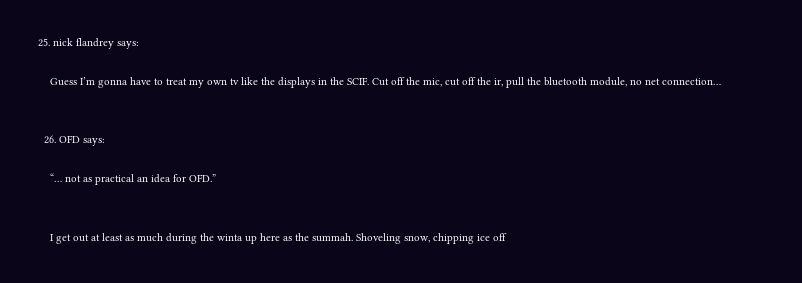25. nick flandrey says:

    Guess I’m gonna have to treat my own tv like the displays in the SCIF. Cut off the mic, cut off the ir, pull the bluetooth module, no net connection…


  26. OFD says:

    “… not as practical an idea for OFD.”


    I get out at least as much during the winta up here as the summah. Shoveling snow, chipping ice off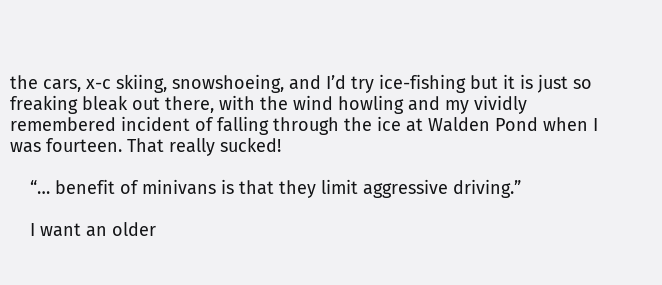the cars, x-c skiing, snowshoeing, and I’d try ice-fishing but it is just so freaking bleak out there, with the wind howling and my vividly remembered incident of falling through the ice at Walden Pond when I was fourteen. That really sucked!

    “… benefit of minivans is that they limit aggressive driving.”

    I want an older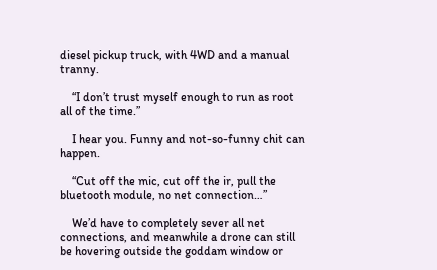diesel pickup truck, with 4WD and a manual tranny.

    “I don’t trust myself enough to run as root all of the time.”

    I hear you. Funny and not-so-funny chit can happen.

    “Cut off the mic, cut off the ir, pull the bluetooth module, no net connection…”

    We’d have to completely sever all net connections, and meanwhile a drone can still be hovering outside the goddam window or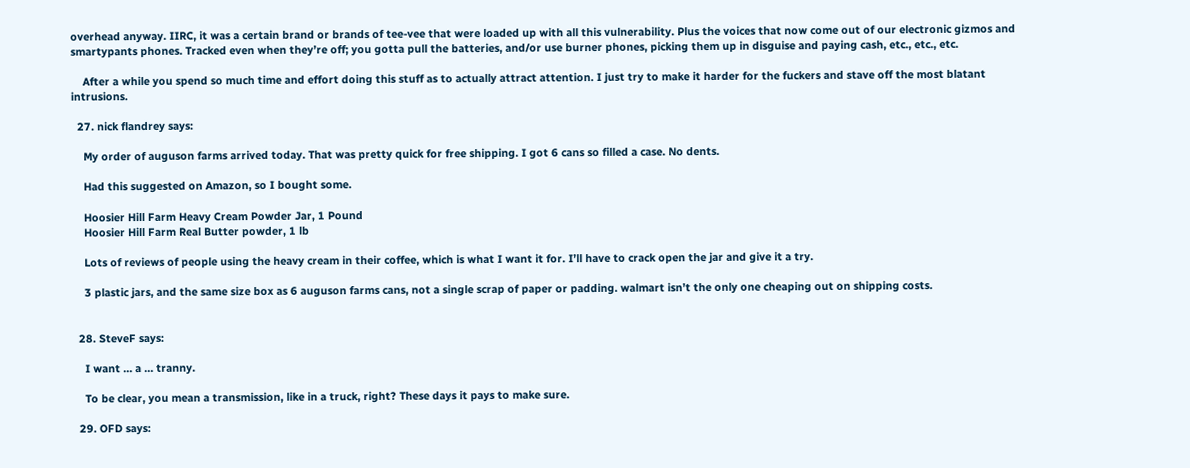overhead anyway. IIRC, it was a certain brand or brands of tee-vee that were loaded up with all this vulnerability. Plus the voices that now come out of our electronic gizmos and smartypants phones. Tracked even when they’re off; you gotta pull the batteries, and/or use burner phones, picking them up in disguise and paying cash, etc., etc., etc.

    After a while you spend so much time and effort doing this stuff as to actually attract attention. I just try to make it harder for the fuckers and stave off the most blatant intrusions.

  27. nick flandrey says:

    My order of auguson farms arrived today. That was pretty quick for free shipping. I got 6 cans so filled a case. No dents.

    Had this suggested on Amazon, so I bought some.

    Hoosier Hill Farm Heavy Cream Powder Jar, 1 Pound
    Hoosier Hill Farm Real Butter powder, 1 lb

    Lots of reviews of people using the heavy cream in their coffee, which is what I want it for. I’ll have to crack open the jar and give it a try.

    3 plastic jars, and the same size box as 6 auguson farms cans, not a single scrap of paper or padding. walmart isn’t the only one cheaping out on shipping costs.


  28. SteveF says:

    I want … a … tranny.

    To be clear, you mean a transmission, like in a truck, right? These days it pays to make sure.

  29. OFD says: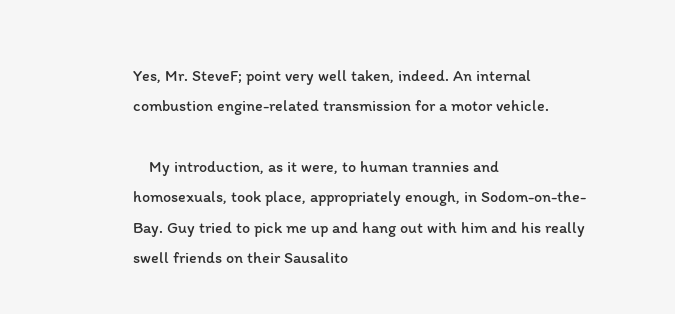Yes, Mr. SteveF; point very well taken, indeed. An internal combustion engine-related transmission for a motor vehicle.

    My introduction, as it were, to human trannies and homosexuals, took place, appropriately enough, in Sodom-on-the-Bay. Guy tried to pick me up and hang out with him and his really swell friends on their Sausalito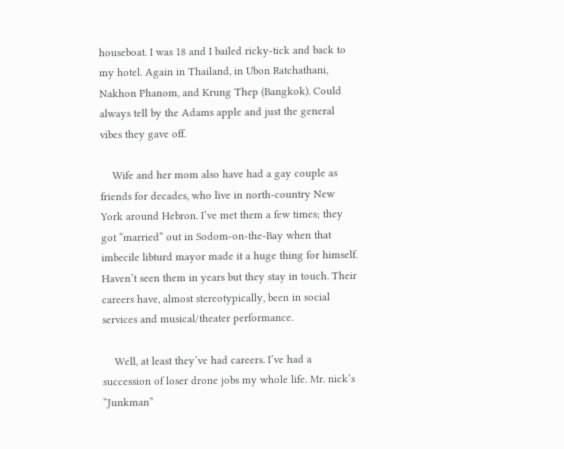houseboat. I was 18 and I bailed ricky-tick and back to my hotel. Again in Thailand, in Ubon Ratchathani, Nakhon Phanom, and Krung Thep (Bangkok). Could always tell by the Adams apple and just the general vibes they gave off.

    Wife and her mom also have had a gay couple as friends for decades, who live in north-country New York around Hebron. I’ve met them a few times; they got “married” out in Sodom-on-the-Bay when that imbecile libturd mayor made it a huge thing for himself. Haven’t seen them in years but they stay in touch. Their careers have, almost stereotypically, been in social services and musical/theater performance.

    Well, at least they’ve had careers. I’ve had a succession of loser drone jobs my whole life. Mr. nick’s “Junkman”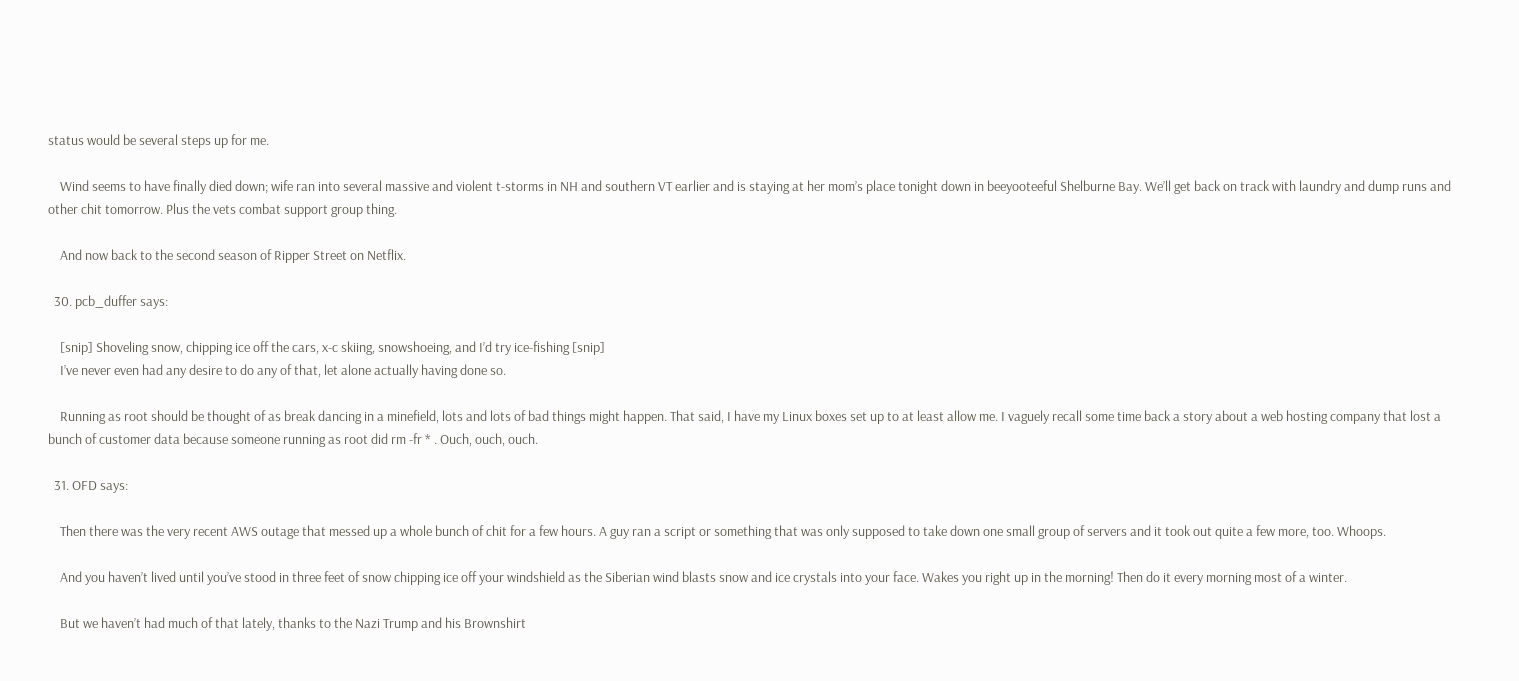status would be several steps up for me.

    Wind seems to have finally died down; wife ran into several massive and violent t-storms in NH and southern VT earlier and is staying at her mom’s place tonight down in beeyooteeful Shelburne Bay. We’ll get back on track with laundry and dump runs and other chit tomorrow. Plus the vets combat support group thing.

    And now back to the second season of Ripper Street on Netflix.

  30. pcb_duffer says:

    [snip] Shoveling snow, chipping ice off the cars, x-c skiing, snowshoeing, and I’d try ice-fishing [snip]
    I’ve never even had any desire to do any of that, let alone actually having done so.

    Running as root should be thought of as break dancing in a minefield, lots and lots of bad things might happen. That said, I have my Linux boxes set up to at least allow me. I vaguely recall some time back a story about a web hosting company that lost a bunch of customer data because someone running as root did rm -fr * . Ouch, ouch, ouch.

  31. OFD says:

    Then there was the very recent AWS outage that messed up a whole bunch of chit for a few hours. A guy ran a script or something that was only supposed to take down one small group of servers and it took out quite a few more, too. Whoops.

    And you haven’t lived until you’ve stood in three feet of snow chipping ice off your windshield as the Siberian wind blasts snow and ice crystals into your face. Wakes you right up in the morning! Then do it every morning most of a winter.

    But we haven’t had much of that lately, thanks to the Nazi Trump and his Brownshirt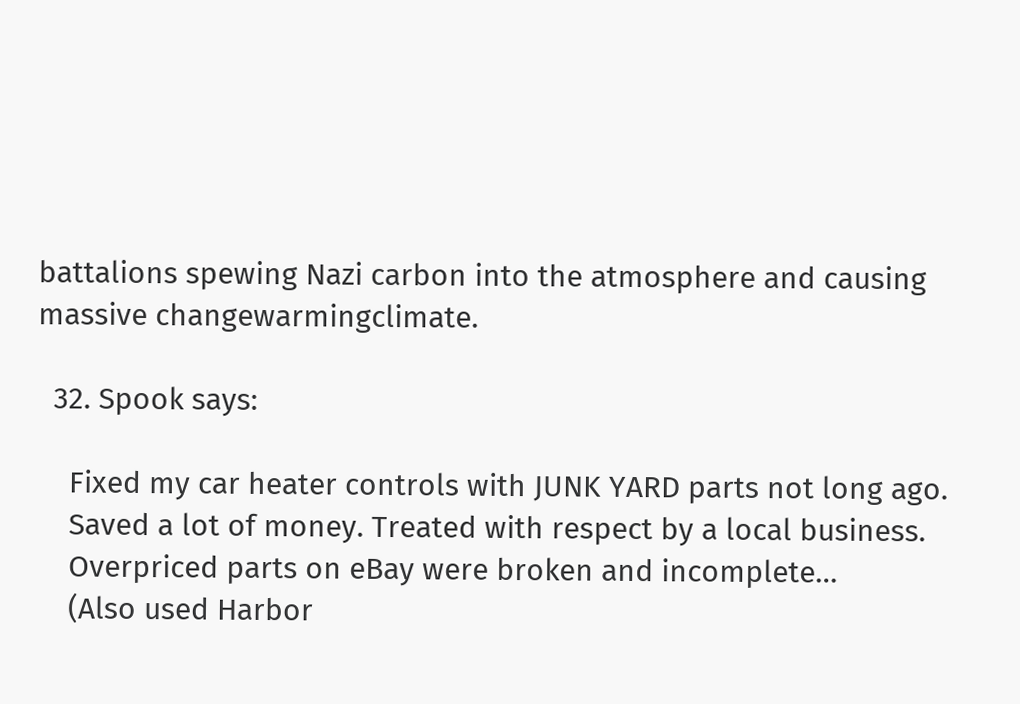battalions spewing Nazi carbon into the atmosphere and causing massive changewarmingclimate.

  32. Spook says:

    Fixed my car heater controls with JUNK YARD parts not long ago.
    Saved a lot of money. Treated with respect by a local business.
    Overpriced parts on eBay were broken and incomplete…
    (Also used Harbor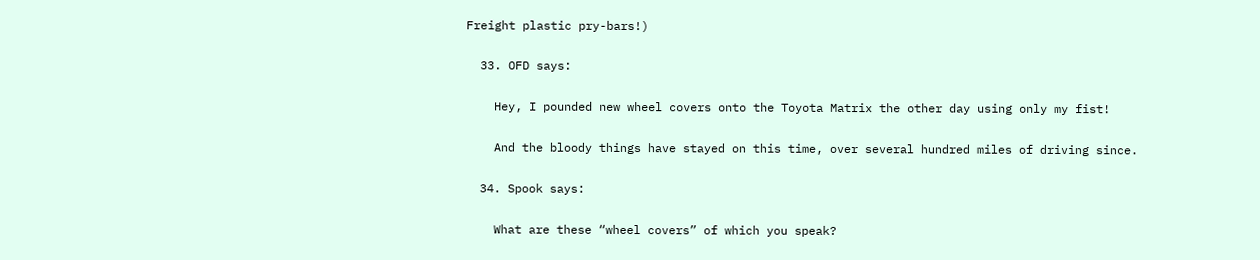Freight plastic pry-bars!)

  33. OFD says:

    Hey, I pounded new wheel covers onto the Toyota Matrix the other day using only my fist!

    And the bloody things have stayed on this time, over several hundred miles of driving since.

  34. Spook says:

    What are these “wheel covers” of which you speak?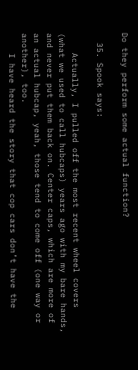Do they perform some actual function?

  35. Spook says:

    Actually, I pulled off the most recent wheel covers (what we used to call hubcaps) years ago with my bare hands, and never put them back on. Center caps, which are more of an actual hubcap, yeah, those tend to come off (one way or another), too.
    I have heard the story that cop cars don’t have the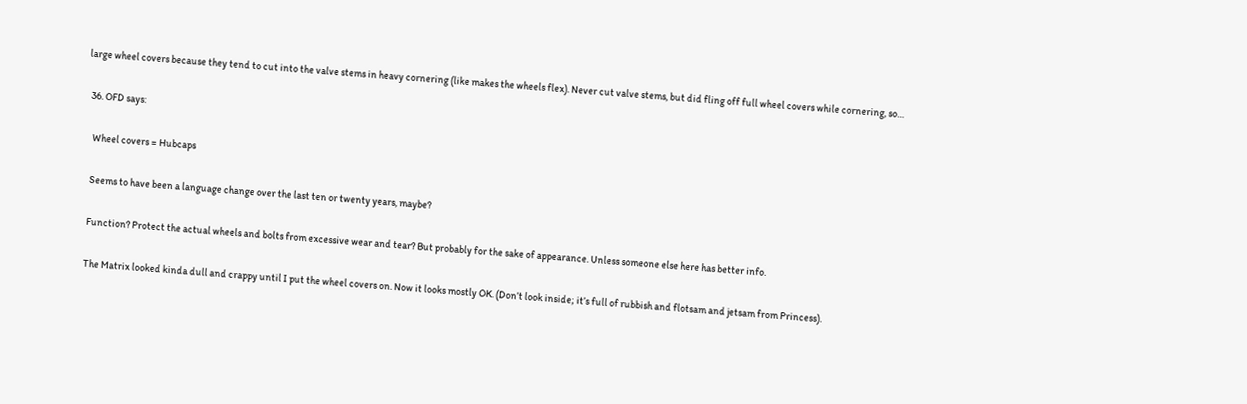large wheel covers because they tend to cut into the valve stems in heavy cornering (like makes the wheels flex). Never cut valve stems, but did fling off full wheel covers while cornering, so…

  36. OFD says:

    Wheel covers = Hubcaps

    Seems to have been a language change over the last ten or twenty years, maybe?

    Function? Protect the actual wheels and bolts from excessive wear and tear? But probably for the sake of appearance. Unless someone else here has better info.

    The Matrix looked kinda dull and crappy until I put the wheel covers on. Now it looks mostly OK. (Don’t look inside; it’s full of rubbish and flotsam and jetsam from Princess).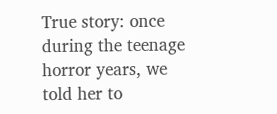True story: once during the teenage horror years, we told her to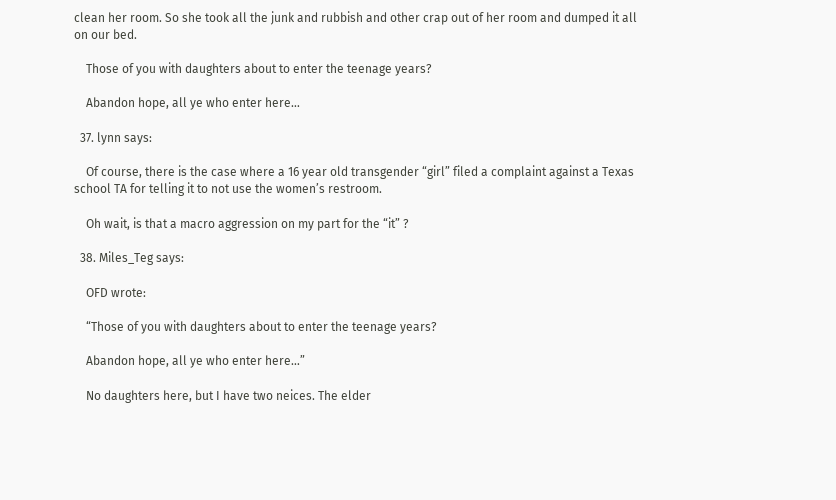clean her room. So she took all the junk and rubbish and other crap out of her room and dumped it all on our bed.

    Those of you with daughters about to enter the teenage years?

    Abandon hope, all ye who enter here…

  37. lynn says:

    Of course, there is the case where a 16 year old transgender “girl” filed a complaint against a Texas school TA for telling it to not use the women’s restroom.

    Oh wait, is that a macro aggression on my part for the “it” ?

  38. Miles_Teg says:

    OFD wrote:

    “Those of you with daughters about to enter the teenage years?

    Abandon hope, all ye who enter here…”

    No daughters here, but I have two neices. The elder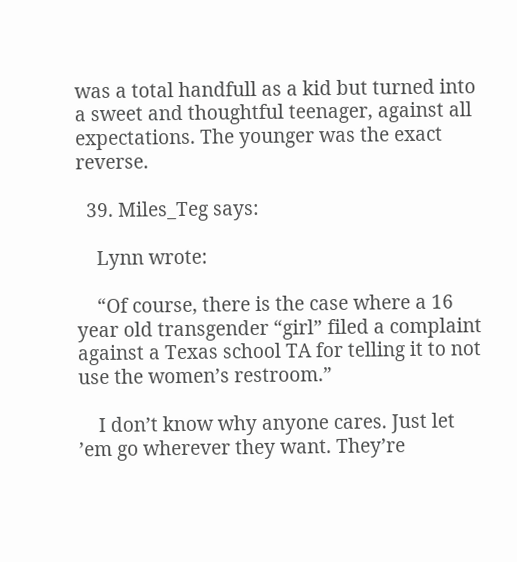was a total handfull as a kid but turned into a sweet and thoughtful teenager, against all expectations. The younger was the exact reverse.

  39. Miles_Teg says:

    Lynn wrote:

    “Of course, there is the case where a 16 year old transgender “girl” filed a complaint against a Texas school TA for telling it to not use the women’s restroom.”

    I don’t know why anyone cares. Just let ’em go wherever they want. They’re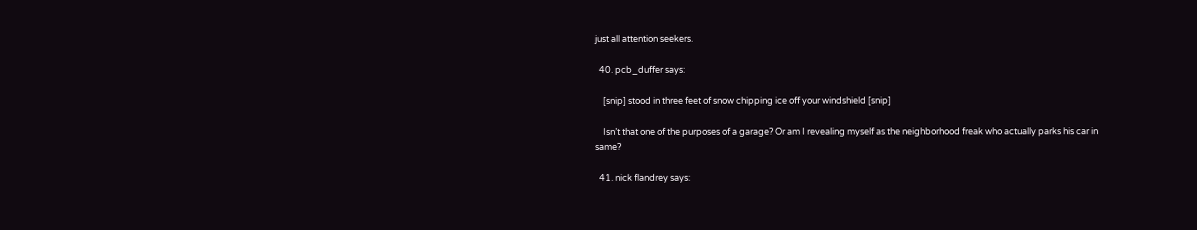just all attention seekers.

  40. pcb_duffer says:

    [snip] stood in three feet of snow chipping ice off your windshield [snip]

    Isn’t that one of the purposes of a garage? Or am I revealing myself as the neighborhood freak who actually parks his car in same?

  41. nick flandrey says: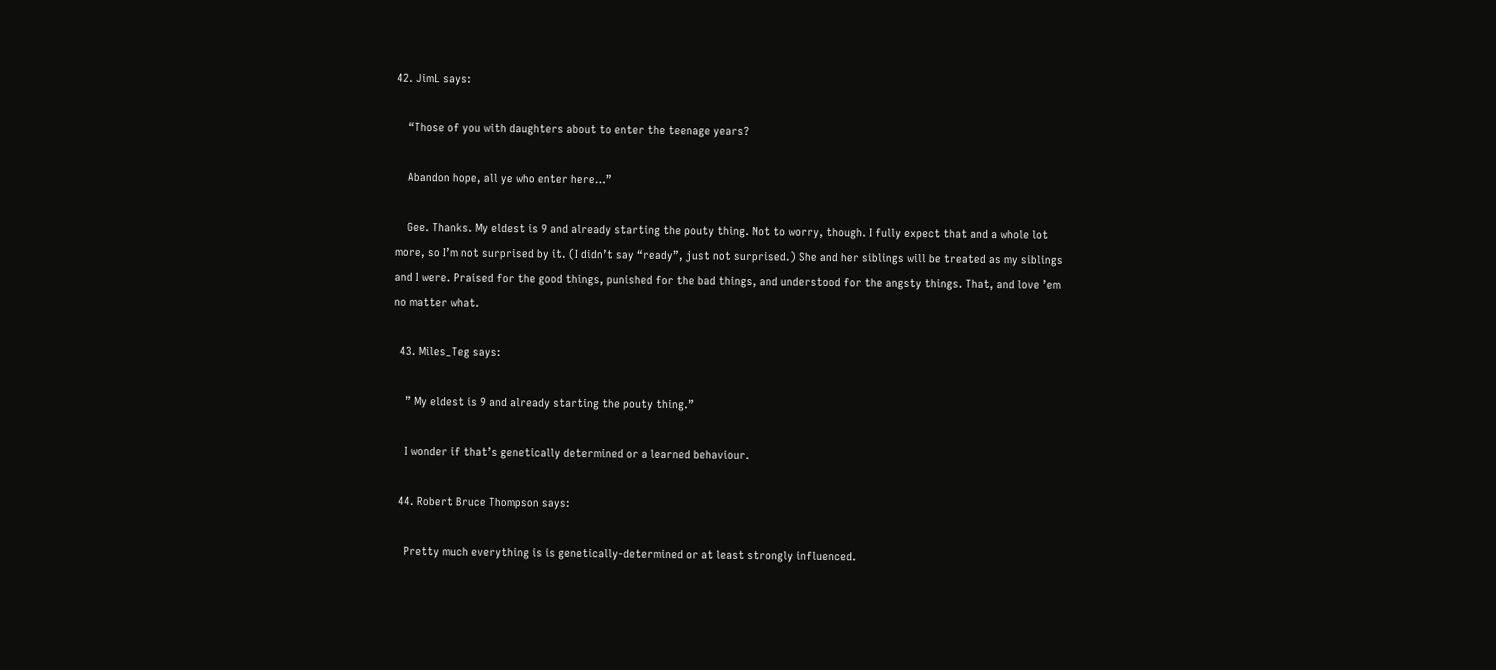42. JimL says:

    “Those of you with daughters about to enter the teenage years?

    Abandon hope, all ye who enter here…”

    Gee. Thanks. My eldest is 9 and already starting the pouty thing. Not to worry, though. I fully expect that and a whole lot more, so I’m not surprised by it. (I didn’t say “ready”, just not surprised.) She and her siblings will be treated as my siblings and I were. Praised for the good things, punished for the bad things, and understood for the angsty things. That, and love ’em no matter what.

  43. Miles_Teg says:

    ” My eldest is 9 and already starting the pouty thing.”

    I wonder if that’s genetically determined or a learned behaviour.

  44. Robert Bruce Thompson says:

    Pretty much everything is is genetically-determined or at least strongly influenced.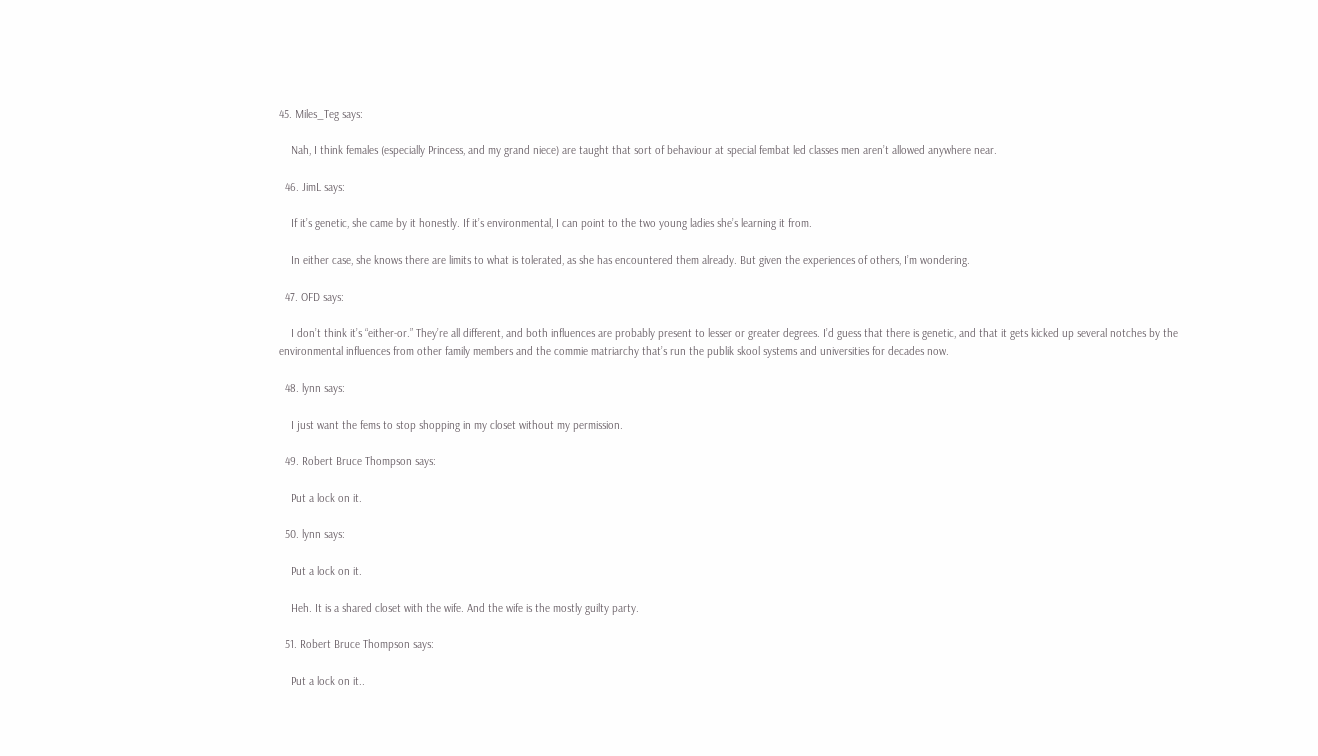45. Miles_Teg says:

    Nah, I think females (especially Princess, and my grand niece) are taught that sort of behaviour at special fembat led classes men aren’t allowed anywhere near.

  46. JimL says:

    If it’s genetic, she came by it honestly. If it’s environmental, I can point to the two young ladies she’s learning it from.

    In either case, she knows there are limits to what is tolerated, as she has encountered them already. But given the experiences of others, I’m wondering.

  47. OFD says:

    I don’t think it’s “either-or.” They’re all different, and both influences are probably present to lesser or greater degrees. I’d guess that there is genetic, and that it gets kicked up several notches by the environmental influences from other family members and the commie matriarchy that’s run the publik skool systems and universities for decades now.

  48. lynn says:

    I just want the fems to stop shopping in my closet without my permission.

  49. Robert Bruce Thompson says:

    Put a lock on it.

  50. lynn says:

    Put a lock on it.

    Heh. It is a shared closet with the wife. And the wife is the mostly guilty party.

  51. Robert Bruce Thompson says:

    Put a lock on it..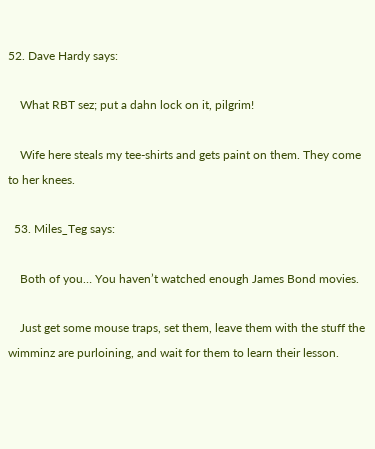52. Dave Hardy says:

    What RBT sez; put a dahn lock on it, pilgrim!

    Wife here steals my tee-shirts and gets paint on them. They come to her knees.

  53. Miles_Teg says:

    Both of you… You haven’t watched enough James Bond movies.

    Just get some mouse traps, set them, leave them with the stuff the wimminz are purloining, and wait for them to learn their lesson.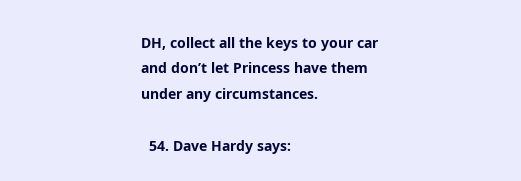DH, collect all the keys to your car and don’t let Princess have them under any circumstances.

  54. Dave Hardy says: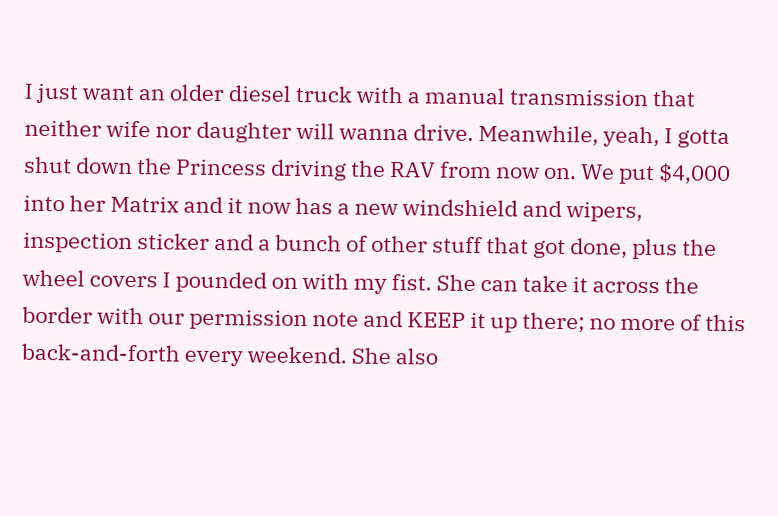I just want an older diesel truck with a manual transmission that neither wife nor daughter will wanna drive. Meanwhile, yeah, I gotta shut down the Princess driving the RAV from now on. We put $4,000 into her Matrix and it now has a new windshield and wipers, inspection sticker and a bunch of other stuff that got done, plus the wheel covers I pounded on with my fist. She can take it across the border with our permission note and KEEP it up there; no more of this back-and-forth every weekend. She also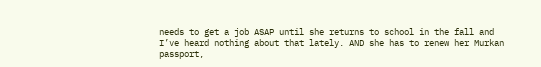needs to get a job ASAP until she returns to school in the fall and I’ve heard nothing about that lately. AND she has to renew her Murkan passport,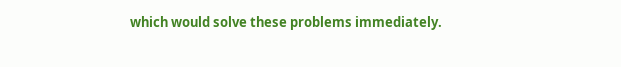which would solve these problems immediately.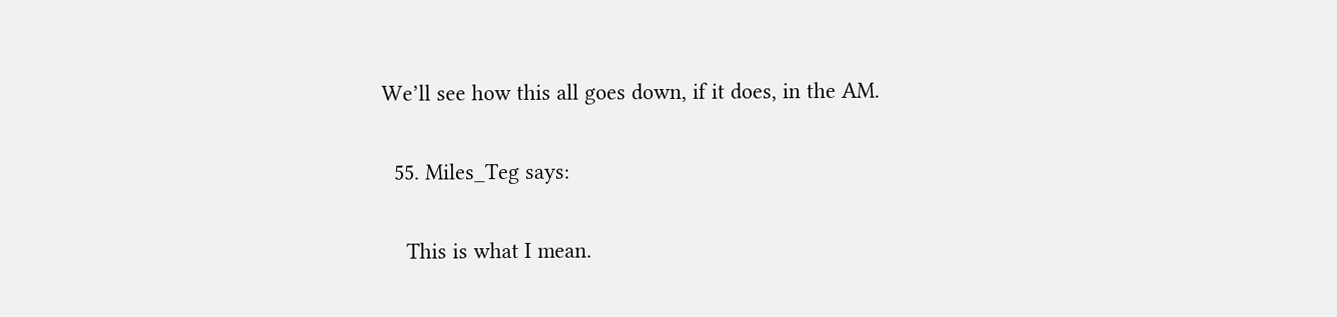We’ll see how this all goes down, if it does, in the AM.

  55. Miles_Teg says:

    This is what I mean.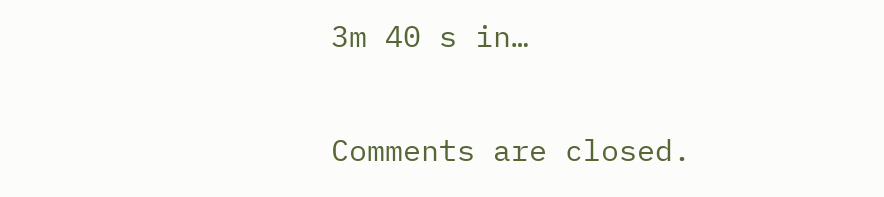3m 40 s in…

Comments are closed.